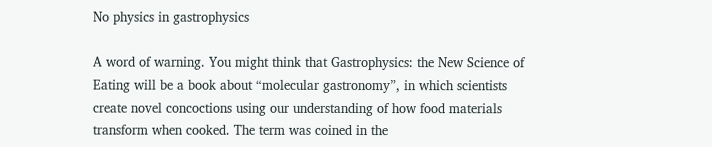No physics in gastrophysics

A word of warning. You might think that Gastrophysics: the New Science of Eating will be a book about “molecular gastronomy”, in which scientists create novel concoctions using our understanding of how food materials transform when cooked. The term was coined in the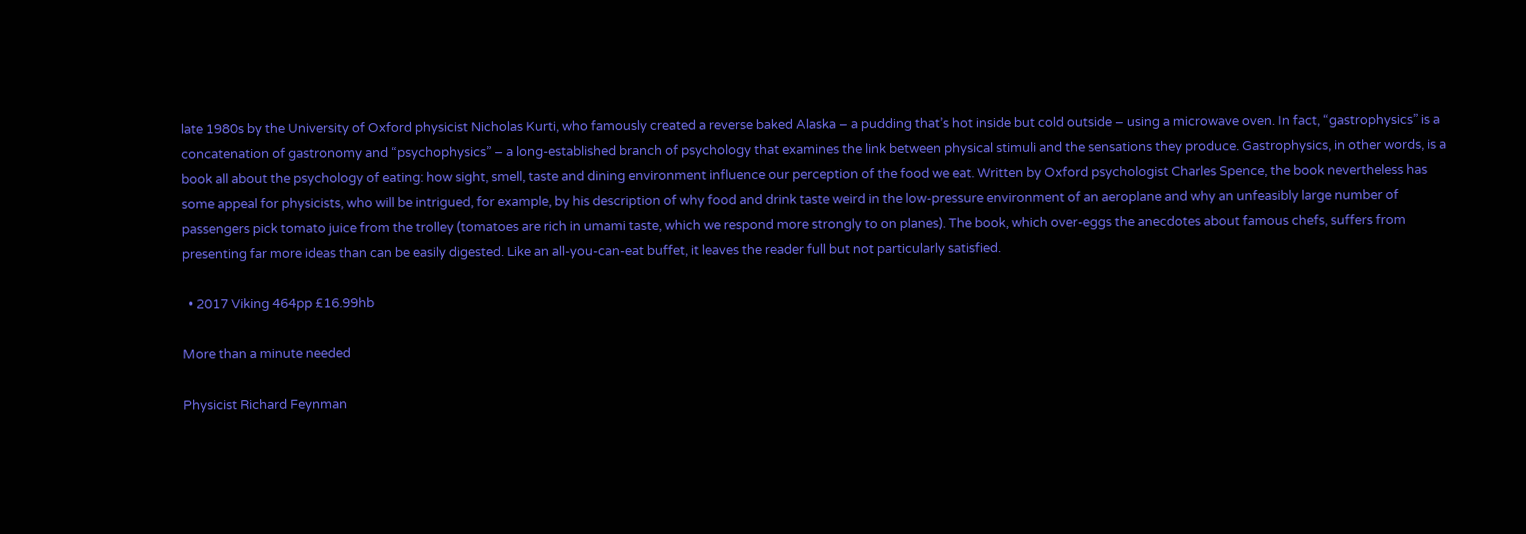late 1980s by the University of Oxford physicist Nicholas Kurti, who famously created a reverse baked Alaska – a pudding that’s hot inside but cold outside – using a microwave oven. In fact, “gastrophysics” is a concatenation of gastronomy and “psychophysics” – a long-established branch of psychology that examines the link between physical stimuli and the sensations they produce. Gastrophysics, in other words, is a book all about the psychology of eating: how sight, smell, taste and dining environment influence our perception of the food we eat. Written by Oxford psychologist Charles Spence, the book nevertheless has some appeal for physicists, who will be intrigued, for example, by his description of why food and drink taste weird in the low-pressure environment of an aeroplane and why an unfeasibly large number of passengers pick tomato juice from the trolley (tomatoes are rich in umami taste, which we respond more strongly to on planes). The book, which over-eggs the anecdotes about famous chefs, suffers from presenting far more ideas than can be easily digested. Like an all-you-can-eat buffet, it leaves the reader full but not particularly satisfied.

  • 2017 Viking 464pp £16.99hb

More than a minute needed

Physicist Richard Feynman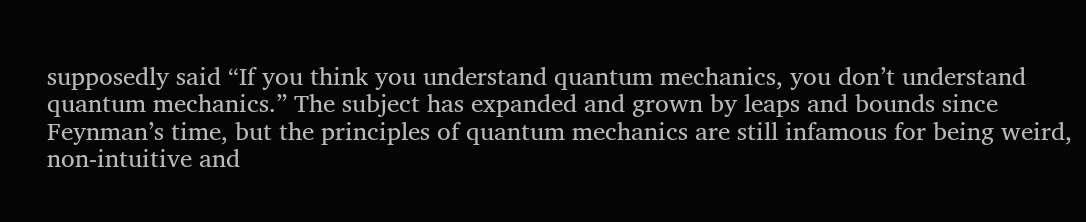supposedly said “If you think you understand quantum mechanics, you don’t understand quantum mechanics.” The subject has expanded and grown by leaps and bounds since Feynman’s time, but the principles of quantum mechanics are still infamous for being weird, non-intuitive and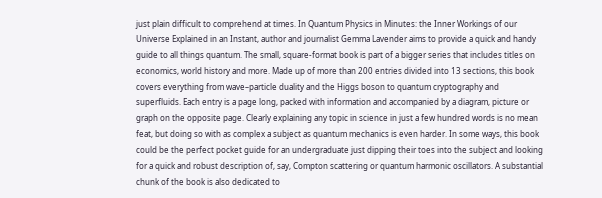just plain difficult to comprehend at times. In Quantum Physics in Minutes: the Inner Workings of our Universe Explained in an Instant, author and journalist Gemma Lavender aims to provide a quick and handy guide to all things quantum. The small, square-format book is part of a bigger series that includes titles on economics, world history and more. Made up of more than 200 entries divided into 13 sections, this book covers everything from wave–particle duality and the Higgs boson to quantum cryptography and superfluids. Each entry is a page long, packed with information and accompanied by a diagram, picture or graph on the opposite page. Clearly explaining any topic in science in just a few hundred words is no mean feat, but doing so with as complex a subject as quantum mechanics is even harder. In some ways, this book could be the perfect pocket guide for an undergraduate just dipping their toes into the subject and looking for a quick and robust description of, say, Compton scattering or quantum harmonic oscillators. A substantial chunk of the book is also dedicated to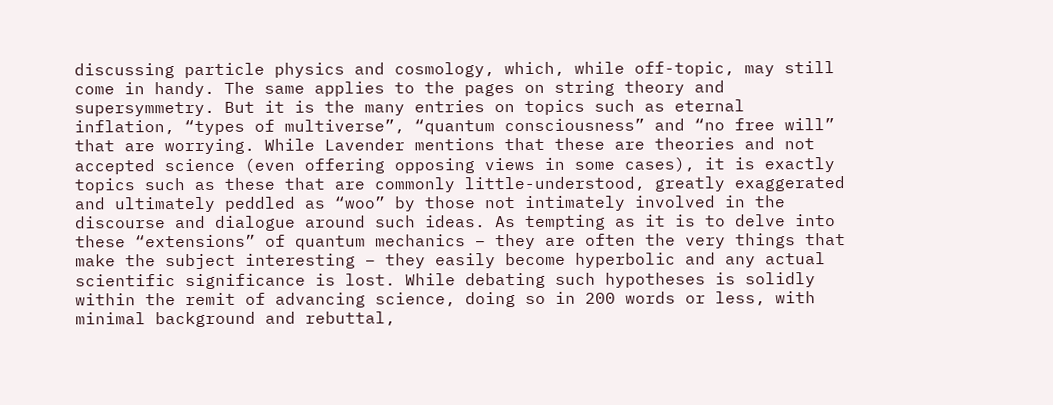discussing particle physics and cosmology, which, while off-topic, may still come in handy. The same applies to the pages on string theory and supersymmetry. But it is the many entries on topics such as eternal inflation, “types of multiverse”, “quantum consciousness” and “no free will” that are worrying. While Lavender mentions that these are theories and not accepted science (even offering opposing views in some cases), it is exactly topics such as these that are commonly little-understood, greatly exaggerated and ultimately peddled as “woo” by those not intimately involved in the discourse and dialogue around such ideas. As tempting as it is to delve into these “extensions” of quantum mechanics – they are often the very things that make the subject interesting – they easily become hyperbolic and any actual scientific significance is lost. While debating such hypotheses is solidly within the remit of advancing science, doing so in 200 words or less, with minimal background and rebuttal,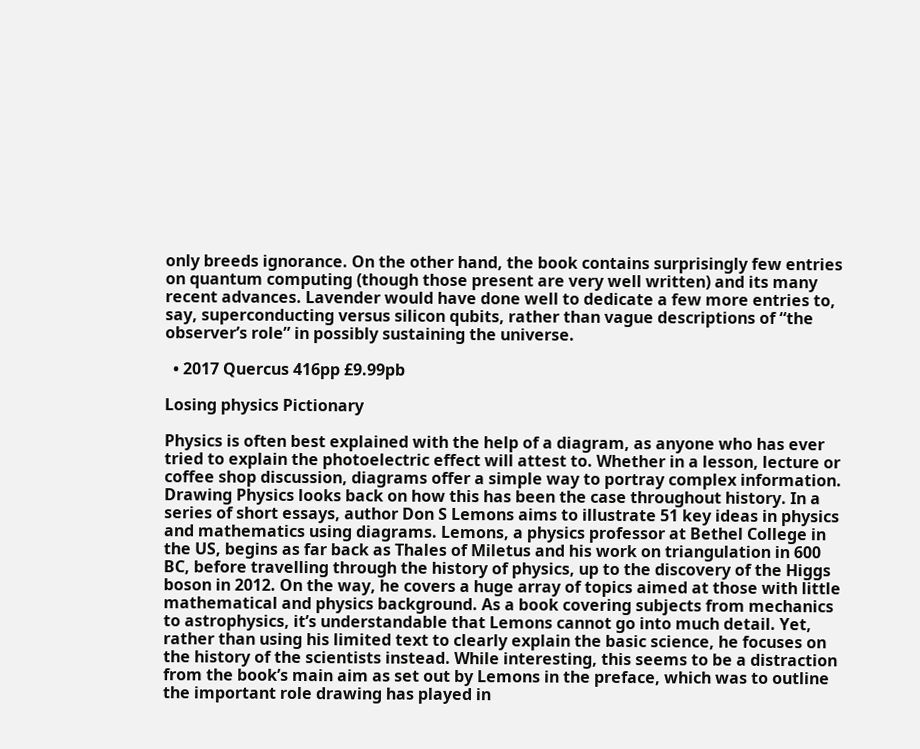only breeds ignorance. On the other hand, the book contains surprisingly few entries on quantum computing (though those present are very well written) and its many recent advances. Lavender would have done well to dedicate a few more entries to, say, superconducting versus silicon qubits, rather than vague descriptions of “the observer’s role” in possibly sustaining the universe.

  • 2017 Quercus 416pp £9.99pb

Losing physics Pictionary

Physics is often best explained with the help of a diagram, as anyone who has ever tried to explain the photoelectric effect will attest to. Whether in a lesson, lecture or coffee shop discussion, diagrams offer a simple way to portray complex information. Drawing Physics looks back on how this has been the case throughout history. In a series of short essays, author Don S Lemons aims to illustrate 51 key ideas in physics and mathematics using diagrams. Lemons, a physics professor at Bethel College in the US, begins as far back as Thales of Miletus and his work on triangulation in 600 BC, before travelling through the history of physics, up to the discovery of the Higgs boson in 2012. On the way, he covers a huge array of topics aimed at those with little mathematical and physics background. As a book covering subjects from mechanics to astrophysics, it’s understandable that Lemons cannot go into much detail. Yet, rather than using his limited text to clearly explain the basic science, he focuses on the history of the scientists instead. While interesting, this seems to be a distraction from the book’s main aim as set out by Lemons in the preface, which was to outline the important role drawing has played in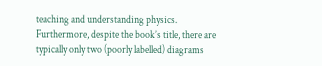teaching and understanding physics. Furthermore, despite the book’s title, there are typically only two (poorly labelled) diagrams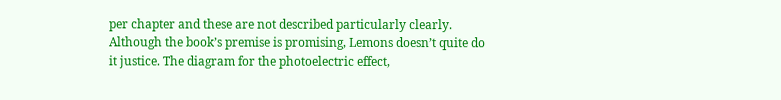per chapter and these are not described particularly clearly. Although the book’s premise is promising, Lemons doesn’t quite do it justice. The diagram for the photoelectric effect,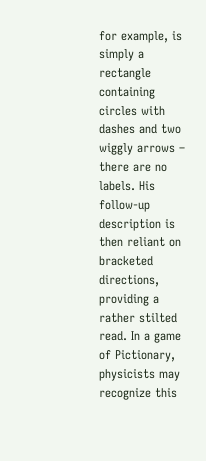for example, is simply a rectangle containing circles with dashes and two wiggly arrows – there are no labels. His follow-up description is then reliant on bracketed directions, providing a rather stilted read. In a game of Pictionary, physicists may recognize this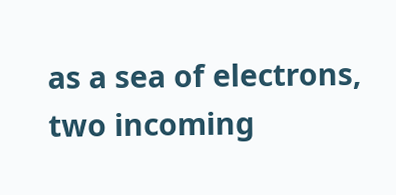as a sea of electrons, two incoming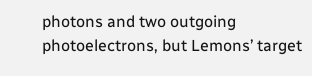photons and two outgoing photoelectrons, but Lemons’ target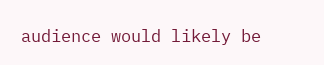audience would likely be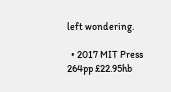left wondering.

  • 2017 MIT Press 264pp £22.95hb